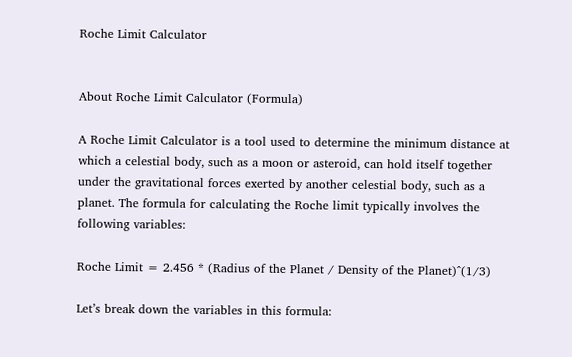Roche Limit Calculator


About Roche Limit Calculator (Formula)

A Roche Limit Calculator is a tool used to determine the minimum distance at which a celestial body, such as a moon or asteroid, can hold itself together under the gravitational forces exerted by another celestial body, such as a planet. The formula for calculating the Roche limit typically involves the following variables:

Roche Limit = 2.456 * (Radius of the Planet / Density of the Planet)^(1/3)

Let’s break down the variables in this formula: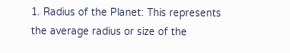1. Radius of the Planet: This represents the average radius or size of the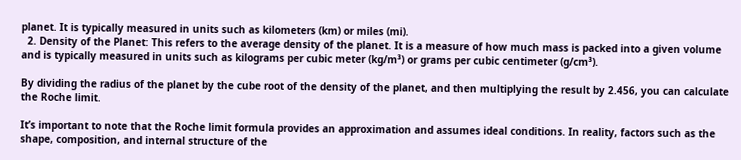planet. It is typically measured in units such as kilometers (km) or miles (mi).
  2. Density of the Planet: This refers to the average density of the planet. It is a measure of how much mass is packed into a given volume and is typically measured in units such as kilograms per cubic meter (kg/m³) or grams per cubic centimeter (g/cm³).

By dividing the radius of the planet by the cube root of the density of the planet, and then multiplying the result by 2.456, you can calculate the Roche limit.

It’s important to note that the Roche limit formula provides an approximation and assumes ideal conditions. In reality, factors such as the shape, composition, and internal structure of the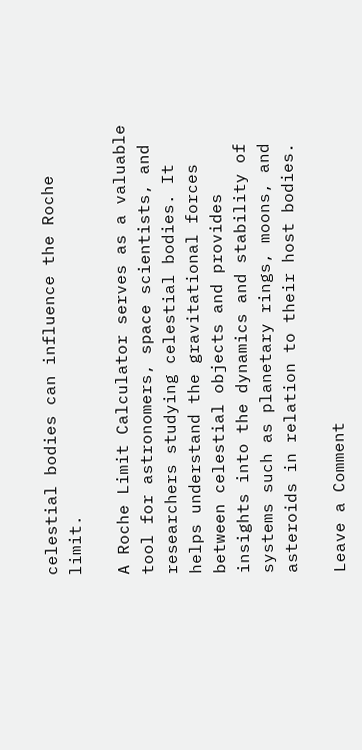celestial bodies can influence the Roche limit.

A Roche Limit Calculator serves as a valuable tool for astronomers, space scientists, and researchers studying celestial bodies. It helps understand the gravitational forces between celestial objects and provides insights into the dynamics and stability of systems such as planetary rings, moons, and asteroids in relation to their host bodies.

Leave a Comment